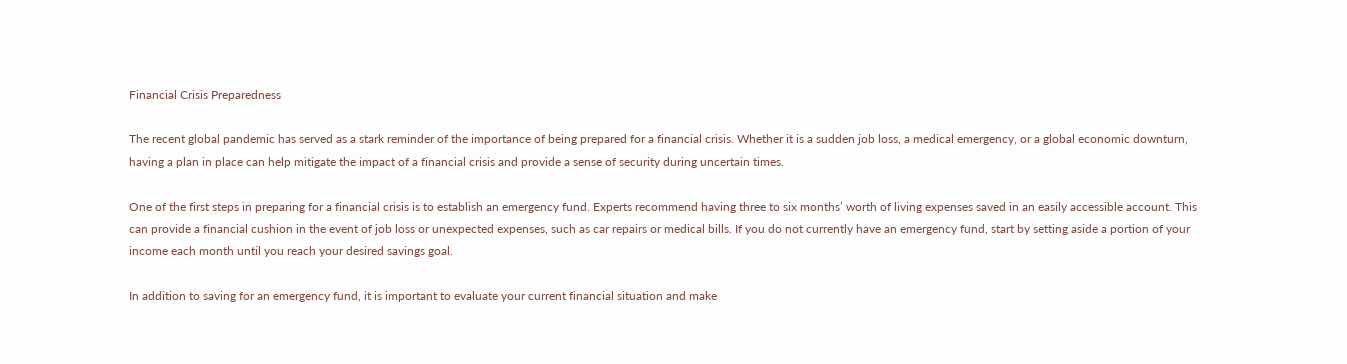Financial Crisis Preparedness

The recent global pandemic has served as a stark reminder of the importance of being prepared for a financial crisis. Whether it is a sudden job loss, a medical emergency, or a global economic downturn, having a plan in place can help mitigate the impact of a financial crisis and provide a sense of security during uncertain times.

One of the first steps in preparing for a financial crisis is to establish an emergency fund. Experts recommend having three to six months’ worth of living expenses saved in an easily accessible account. This can provide a financial cushion in the event of job loss or unexpected expenses, such as car repairs or medical bills. If you do not currently have an emergency fund, start by setting aside a portion of your income each month until you reach your desired savings goal.

In addition to saving for an emergency fund, it is important to evaluate your current financial situation and make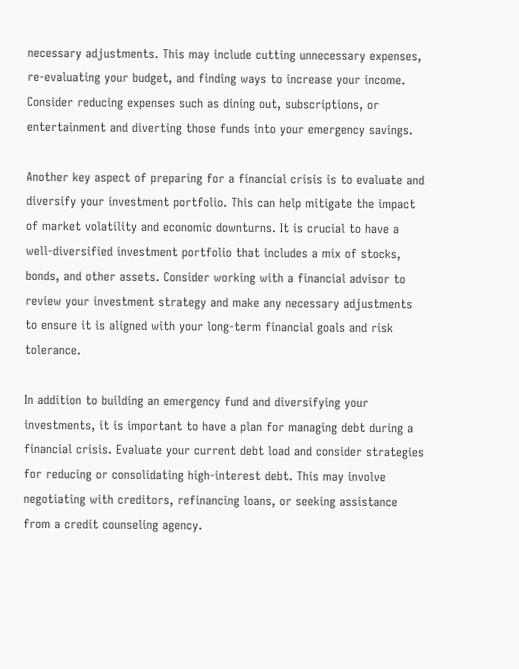necessary adjustments. This may include cutting unnecessary expenses, re-evaluating your budget, and finding ways to increase your income. Consider reducing expenses such as dining out, subscriptions, or entertainment and diverting those funds into your emergency savings.

Another key aspect of preparing for a financial crisis is to evaluate and diversify your investment portfolio. This can help mitigate the impact of market volatility and economic downturns. It is crucial to have a well-diversified investment portfolio that includes a mix of stocks, bonds, and other assets. Consider working with a financial advisor to review your investment strategy and make any necessary adjustments to ensure it is aligned with your long-term financial goals and risk tolerance.

In addition to building an emergency fund and diversifying your investments, it is important to have a plan for managing debt during a financial crisis. Evaluate your current debt load and consider strategies for reducing or consolidating high-interest debt. This may involve negotiating with creditors, refinancing loans, or seeking assistance from a credit counseling agency.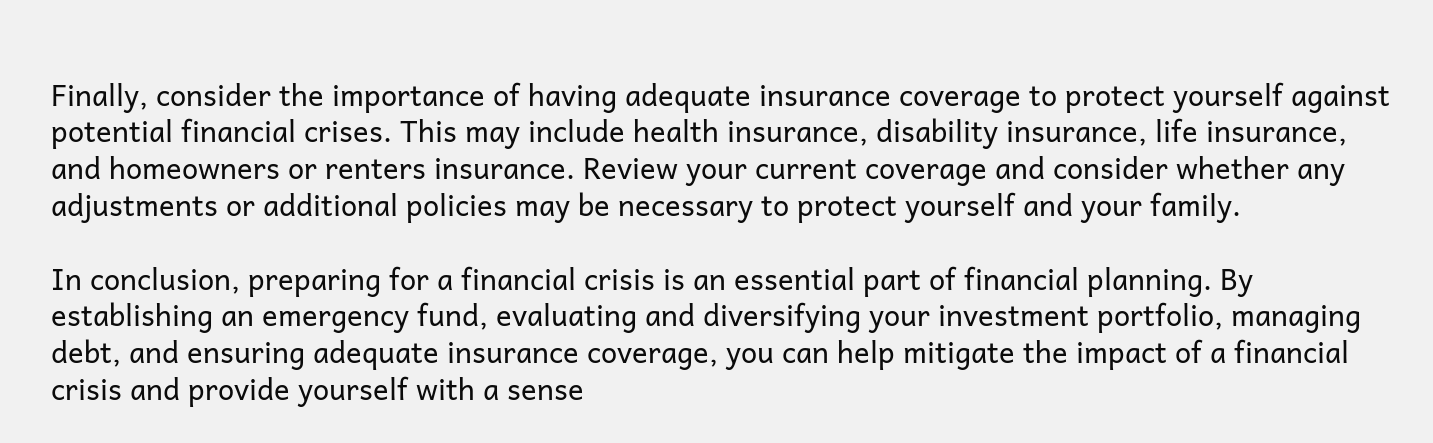Finally, consider the importance of having adequate insurance coverage to protect yourself against potential financial crises. This may include health insurance, disability insurance, life insurance, and homeowners or renters insurance. Review your current coverage and consider whether any adjustments or additional policies may be necessary to protect yourself and your family.

In conclusion, preparing for a financial crisis is an essential part of financial planning. By establishing an emergency fund, evaluating and diversifying your investment portfolio, managing debt, and ensuring adequate insurance coverage, you can help mitigate the impact of a financial crisis and provide yourself with a sense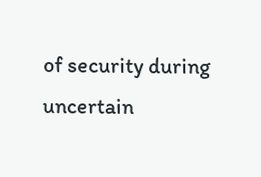of security during uncertain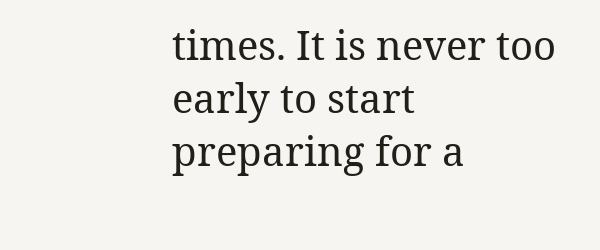times. It is never too early to start preparing for a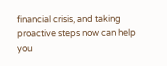financial crisis, and taking proactive steps now can help you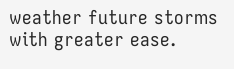weather future storms with greater ease.